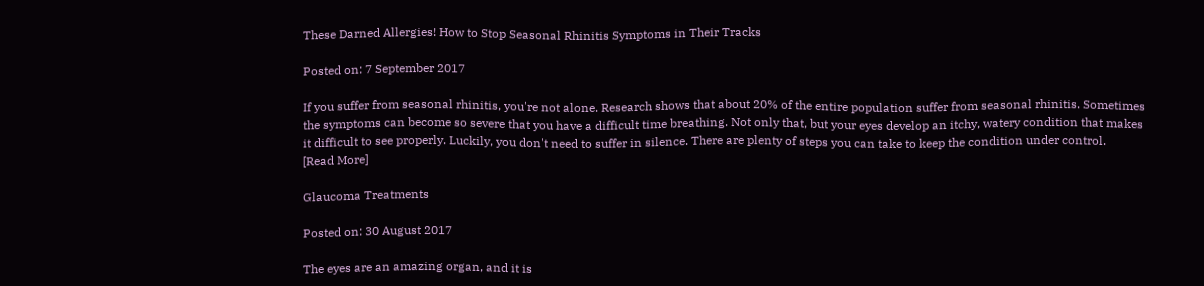These Darned Allergies! How to Stop Seasonal Rhinitis Symptoms in Their Tracks

Posted on: 7 September 2017

If you suffer from seasonal rhinitis, you're not alone. Research shows that about 20% of the entire population suffer from seasonal rhinitis. Sometimes the symptoms can become so severe that you have a difficult time breathing. Not only that, but your eyes develop an itchy, watery condition that makes it difficult to see properly. Luckily, you don't need to suffer in silence. There are plenty of steps you can take to keep the condition under control.
[Read More]

Glaucoma Treatments

Posted on: 30 August 2017

The eyes are an amazing organ, and it is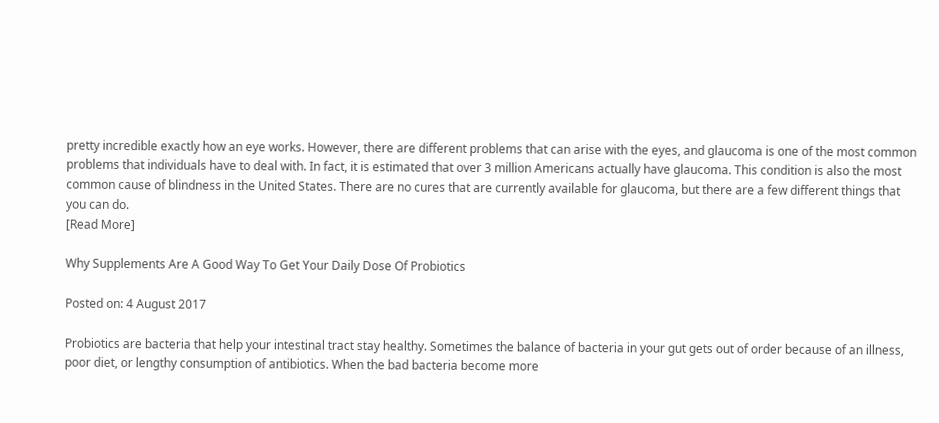pretty incredible exactly how an eye works. However, there are different problems that can arise with the eyes, and glaucoma is one of the most common problems that individuals have to deal with. In fact, it is estimated that over 3 million Americans actually have glaucoma. This condition is also the most common cause of blindness in the United States. There are no cures that are currently available for glaucoma, but there are a few different things that you can do.
[Read More]

Why Supplements Are A Good Way To Get Your Daily Dose Of Probiotics

Posted on: 4 August 2017

Probiotics are bacteria that help your intestinal tract stay healthy. Sometimes the balance of bacteria in your gut gets out of order because of an illness, poor diet, or lengthy consumption of antibiotics. When the bad bacteria become more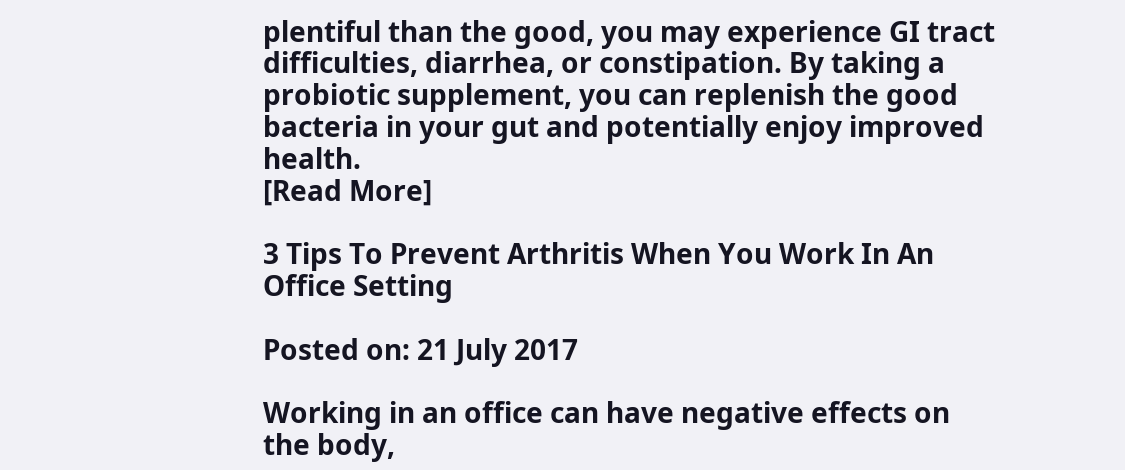plentiful than the good, you may experience GI tract difficulties, diarrhea, or constipation. By taking a probiotic supplement, you can replenish the good bacteria in your gut and potentially enjoy improved health.
[Read More]

3 Tips To Prevent Arthritis When You Work In An Office Setting

Posted on: 21 July 2017

Working in an office can have negative effects on the body,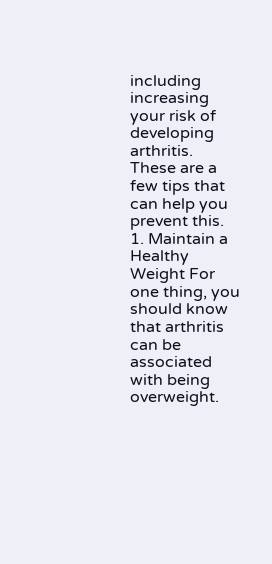including increasing your risk of developing arthritis. These are a few tips that can help you prevent this. 1. Maintain a Healthy Weight For one thing, you should know that arthritis can be associated with being overweight.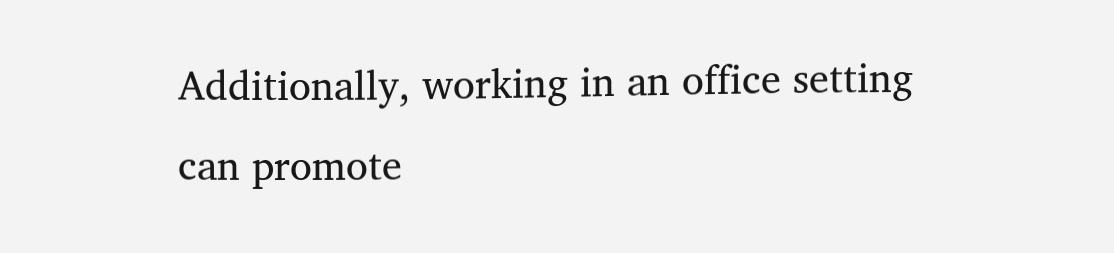Additionally, working in an office setting can promote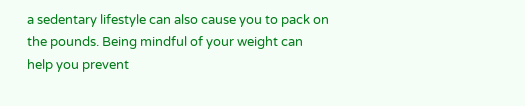a sedentary lifestyle can also cause you to pack on the pounds. Being mindful of your weight can help you prevent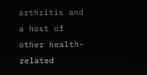arthritis and a host of other health-related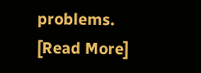problems.
[Read More]